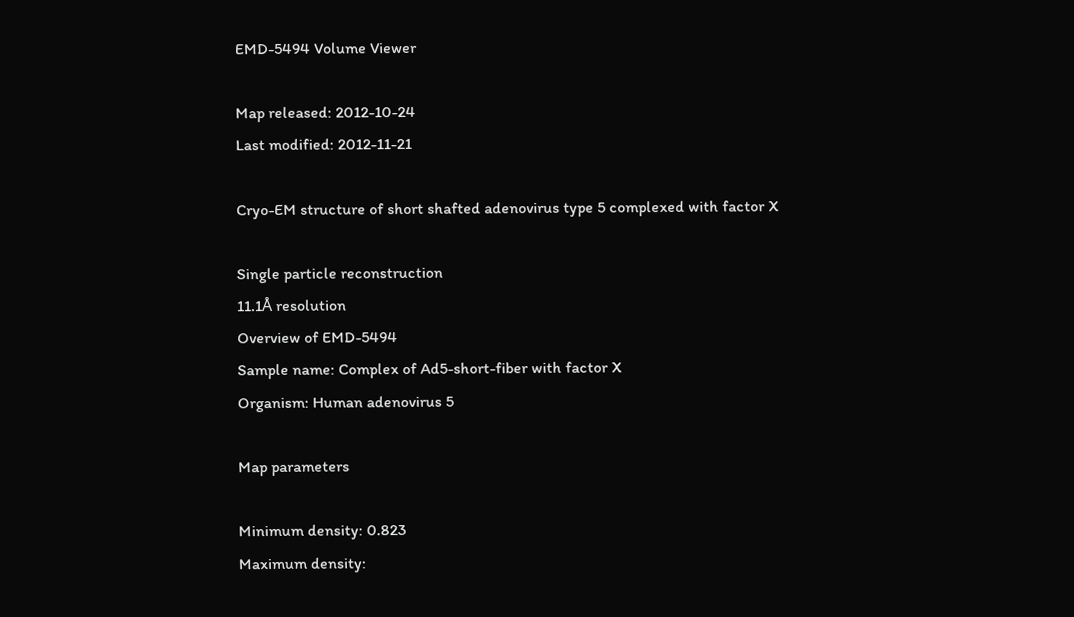EMD-5494 Volume Viewer

Map released: 2012-10-24
Last modified: 2012-11-21

Cryo-EM structure of short shafted adenovirus type 5 complexed with factor X

Single particle reconstruction
11.1Å resolution
Overview of EMD-5494
Sample name: Complex of Ad5-short-fiber with factor X
Organism: Human adenovirus 5

Map parameters

Minimum density: 0.823
Maximum density: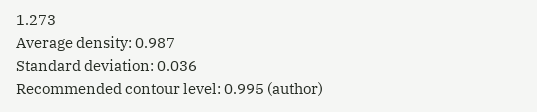1.273
Average density: 0.987
Standard deviation: 0.036
Recommended contour level: 0.995 (author)